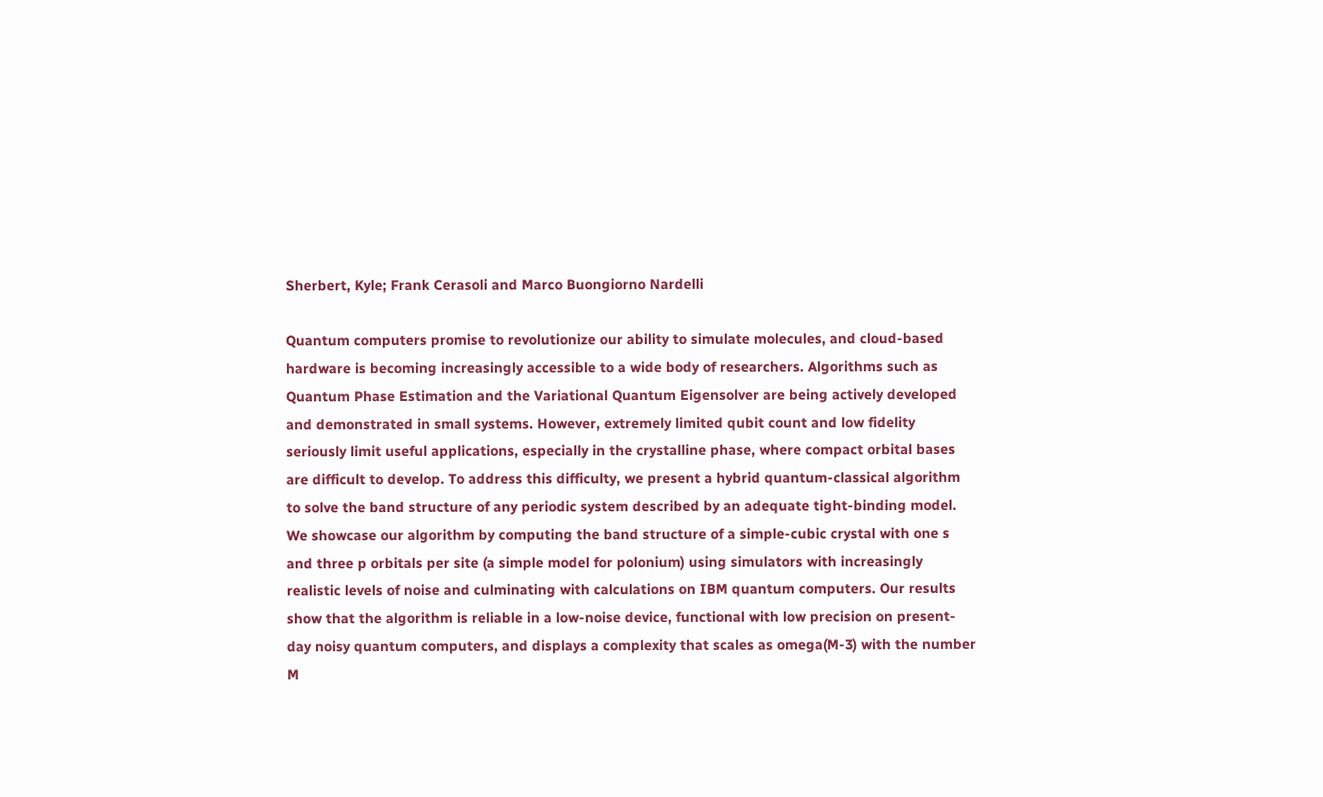Sherbert, Kyle; Frank Cerasoli and Marco Buongiorno Nardelli

Quantum computers promise to revolutionize our ability to simulate molecules, and cloud-based hardware is becoming increasingly accessible to a wide body of researchers. Algorithms such as Quantum Phase Estimation and the Variational Quantum Eigensolver are being actively developed and demonstrated in small systems. However, extremely limited qubit count and low fidelity seriously limit useful applications, especially in the crystalline phase, where compact orbital bases are difficult to develop. To address this difficulty, we present a hybrid quantum-classical algorithm to solve the band structure of any periodic system described by an adequate tight-binding model. We showcase our algorithm by computing the band structure of a simple-cubic crystal with one s and three p orbitals per site (a simple model for polonium) using simulators with increasingly realistic levels of noise and culminating with calculations on IBM quantum computers. Our results show that the algorithm is reliable in a low-noise device, functional with low precision on present-day noisy quantum computers, and displays a complexity that scales as omega(M-3) with the number M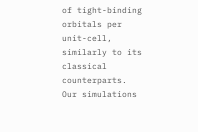of tight-binding orbitals per unit-cell, similarly to its classical counterparts. Our simulations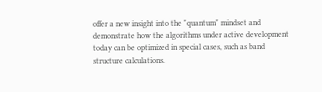offer a new insight into the "quantum" mindset and demonstrate how the algorithms under active development today can be optimized in special cases, such as band structure calculations.